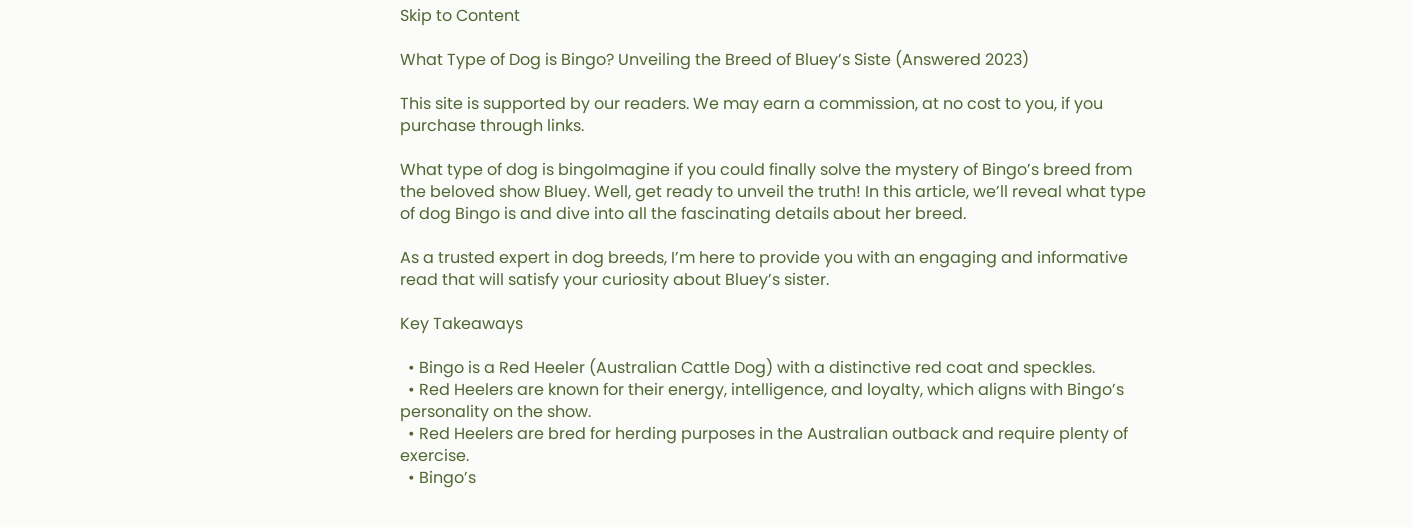Skip to Content

What Type of Dog is Bingo? Unveiling the Breed of Bluey’s Siste (Answered 2023)

This site is supported by our readers. We may earn a commission, at no cost to you, if you purchase through links.

What type of dog is bingoImagine if you could finally solve the mystery of Bingo’s breed from the beloved show Bluey. Well, get ready to unveil the truth! In this article, we’ll reveal what type of dog Bingo is and dive into all the fascinating details about her breed.

As a trusted expert in dog breeds, I’m here to provide you with an engaging and informative read that will satisfy your curiosity about Bluey’s sister.

Key Takeaways

  • Bingo is a Red Heeler (Australian Cattle Dog) with a distinctive red coat and speckles.
  • Red Heelers are known for their energy, intelligence, and loyalty, which aligns with Bingo’s personality on the show.
  • Red Heelers are bred for herding purposes in the Australian outback and require plenty of exercise.
  • Bingo’s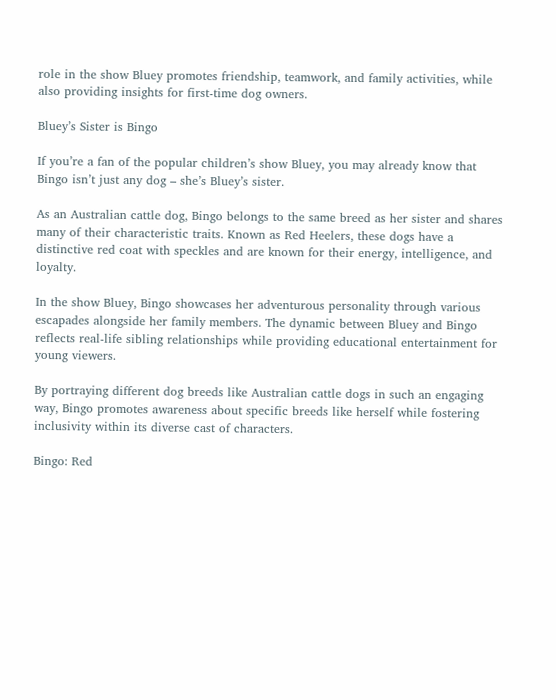role in the show Bluey promotes friendship, teamwork, and family activities, while also providing insights for first-time dog owners.

Bluey’s Sister is Bingo

If you’re a fan of the popular children’s show Bluey, you may already know that Bingo isn’t just any dog – she’s Bluey’s sister.

As an Australian cattle dog, Bingo belongs to the same breed as her sister and shares many of their characteristic traits. Known as Red Heelers, these dogs have a distinctive red coat with speckles and are known for their energy, intelligence, and loyalty.

In the show Bluey, Bingo showcases her adventurous personality through various escapades alongside her family members. The dynamic between Bluey and Bingo reflects real-life sibling relationships while providing educational entertainment for young viewers.

By portraying different dog breeds like Australian cattle dogs in such an engaging way, Bingo promotes awareness about specific breeds like herself while fostering inclusivity within its diverse cast of characters.

Bingo: Red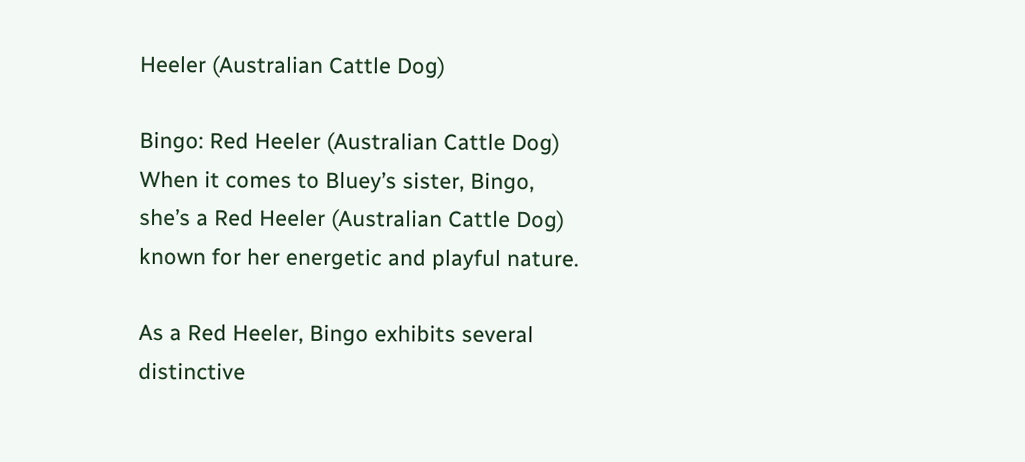Heeler (Australian Cattle Dog)

Bingo: Red Heeler (Australian Cattle Dog)
When it comes to Bluey’s sister, Bingo, she’s a Red Heeler (Australian Cattle Dog) known for her energetic and playful nature.

As a Red Heeler, Bingo exhibits several distinctive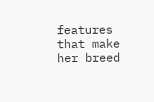features that make her breed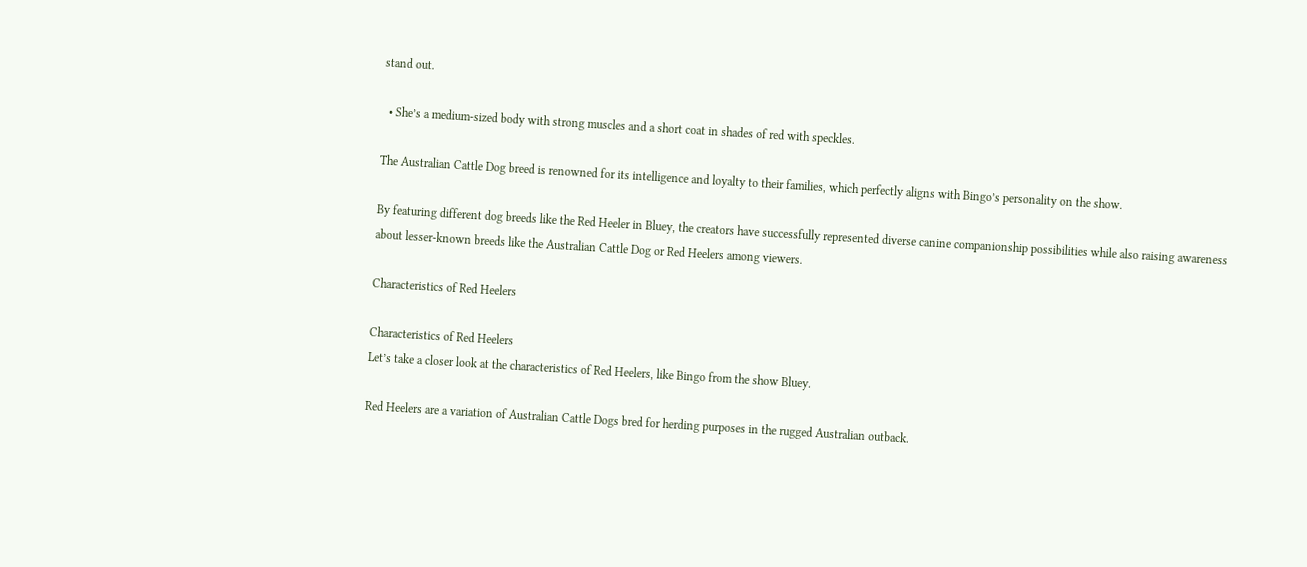stand out.

  • She’s a medium-sized body with strong muscles and a short coat in shades of red with speckles.

The Australian Cattle Dog breed is renowned for its intelligence and loyalty to their families, which perfectly aligns with Bingo’s personality on the show.

By featuring different dog breeds like the Red Heeler in Bluey, the creators have successfully represented diverse canine companionship possibilities while also raising awareness about lesser-known breeds like the Australian Cattle Dog or Red Heelers among viewers.

Characteristics of Red Heelers

Characteristics of Red Heelers
Let’s take a closer look at the characteristics of Red Heelers, like Bingo from the show Bluey.

Red Heelers are a variation of Australian Cattle Dogs bred for herding purposes in the rugged Australian outback.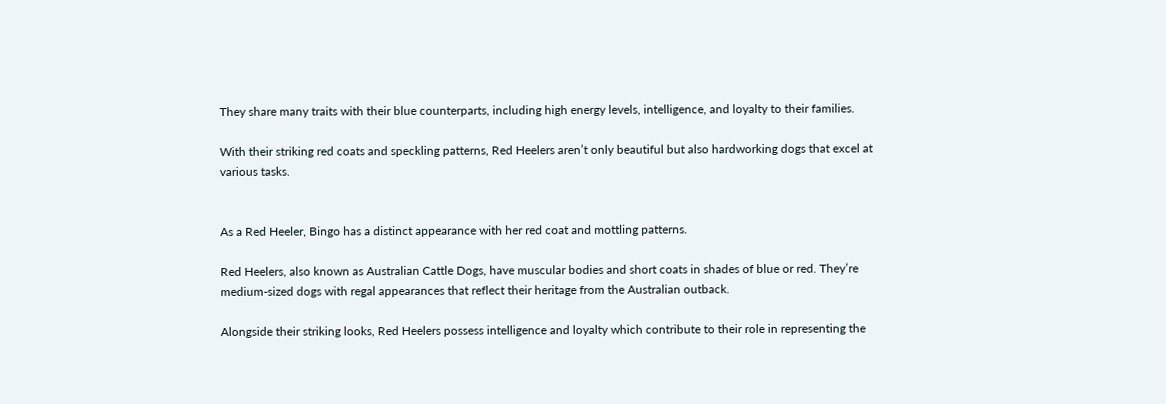They share many traits with their blue counterparts, including high energy levels, intelligence, and loyalty to their families.

With their striking red coats and speckling patterns, Red Heelers aren’t only beautiful but also hardworking dogs that excel at various tasks.


As a Red Heeler, Bingo has a distinct appearance with her red coat and mottling patterns.

Red Heelers, also known as Australian Cattle Dogs, have muscular bodies and short coats in shades of blue or red. They’re medium-sized dogs with regal appearances that reflect their heritage from the Australian outback.

Alongside their striking looks, Red Heelers possess intelligence and loyalty which contribute to their role in representing the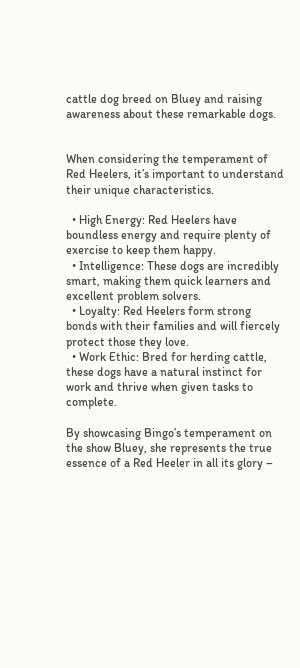cattle dog breed on Bluey and raising awareness about these remarkable dogs.


When considering the temperament of Red Heelers, it’s important to understand their unique characteristics.

  • High Energy: Red Heelers have boundless energy and require plenty of exercise to keep them happy.
  • Intelligence: These dogs are incredibly smart, making them quick learners and excellent problem solvers.
  • Loyalty: Red Heelers form strong bonds with their families and will fiercely protect those they love.
  • Work Ethic: Bred for herding cattle, these dogs have a natural instinct for work and thrive when given tasks to complete.

By showcasing Bingo’s temperament on the show Bluey, she represents the true essence of a Red Heeler in all its glory –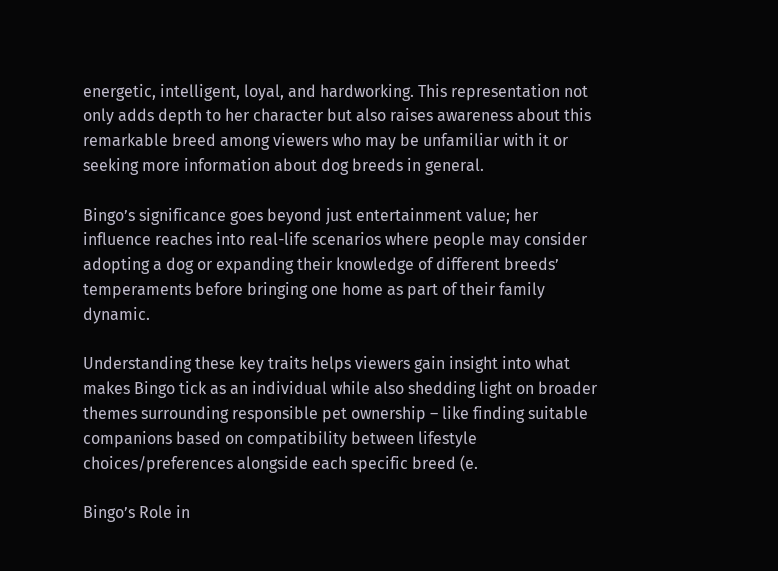energetic, intelligent, loyal, and hardworking. This representation not only adds depth to her character but also raises awareness about this remarkable breed among viewers who may be unfamiliar with it or seeking more information about dog breeds in general.

Bingo’s significance goes beyond just entertainment value; her influence reaches into real-life scenarios where people may consider adopting a dog or expanding their knowledge of different breeds’ temperaments before bringing one home as part of their family dynamic.

Understanding these key traits helps viewers gain insight into what makes Bingo tick as an individual while also shedding light on broader themes surrounding responsible pet ownership – like finding suitable companions based on compatibility between lifestyle choices/preferences alongside each specific breed (e.

Bingo’s Role in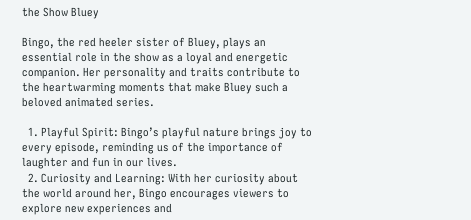the Show Bluey

Bingo, the red heeler sister of Bluey, plays an essential role in the show as a loyal and energetic companion. Her personality and traits contribute to the heartwarming moments that make Bluey such a beloved animated series.

  1. Playful Spirit: Bingo’s playful nature brings joy to every episode, reminding us of the importance of laughter and fun in our lives.
  2. Curiosity and Learning: With her curiosity about the world around her, Bingo encourages viewers to explore new experiences and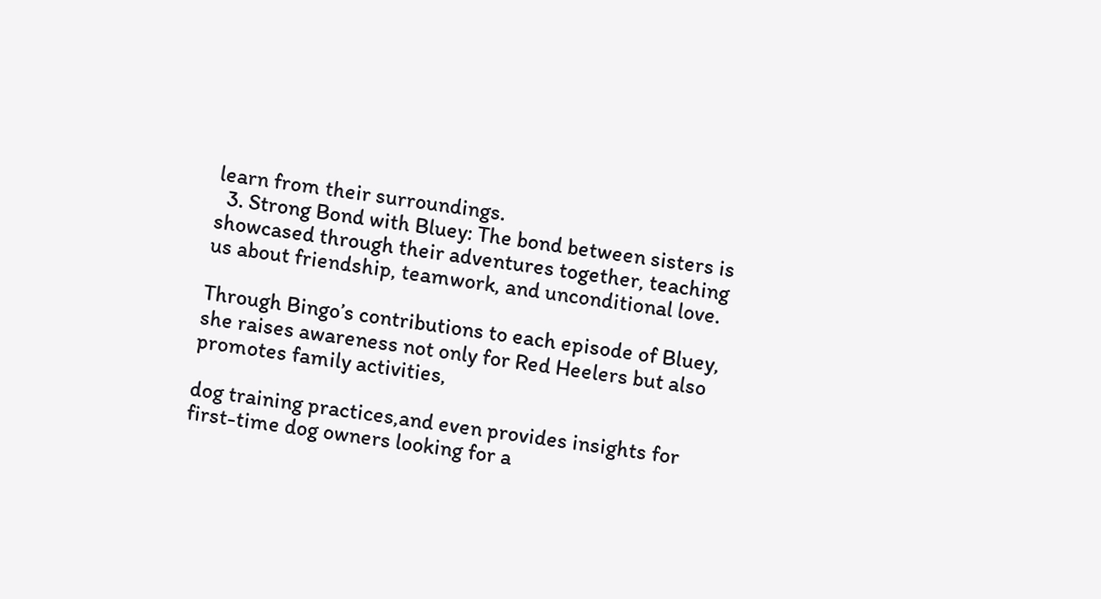learn from their surroundings.
  3. Strong Bond with Bluey: The bond between sisters is showcased through their adventures together, teaching us about friendship, teamwork, and unconditional love.

Through Bingo’s contributions to each episode of Bluey, she raises awareness not only for Red Heelers but also promotes family activities,

dog training practices,and even provides insights for first-time dog owners looking for a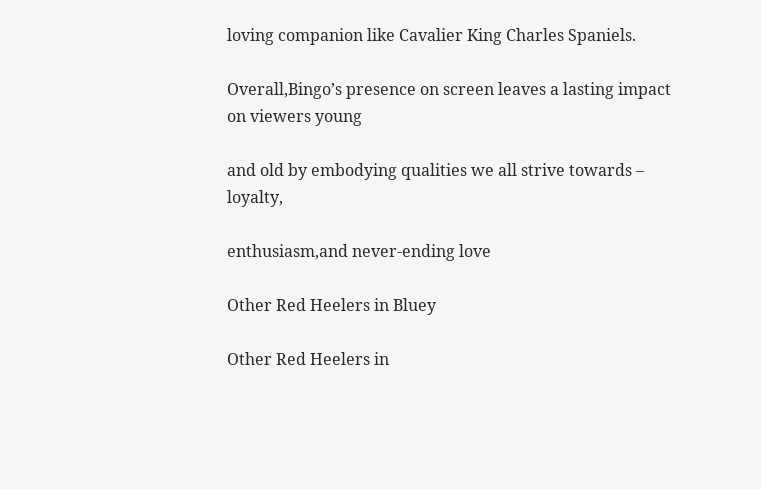loving companion like Cavalier King Charles Spaniels.

Overall,Bingo’s presence on screen leaves a lasting impact on viewers young

and old by embodying qualities we all strive towards – loyalty,

enthusiasm,and never-ending love

Other Red Heelers in Bluey

Other Red Heelers in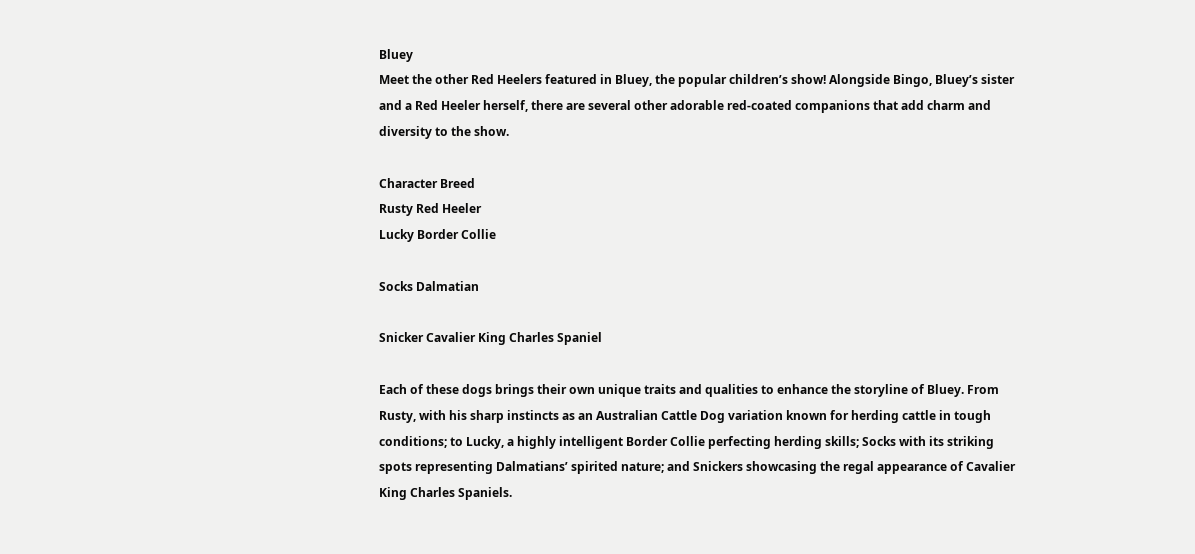Bluey
Meet the other Red Heelers featured in Bluey, the popular children’s show! Alongside Bingo, Bluey’s sister and a Red Heeler herself, there are several other adorable red-coated companions that add charm and diversity to the show.

Character Breed
Rusty Red Heeler
Lucky Border Collie

Socks Dalmatian

Snicker Cavalier King Charles Spaniel

Each of these dogs brings their own unique traits and qualities to enhance the storyline of Bluey. From Rusty, with his sharp instincts as an Australian Cattle Dog variation known for herding cattle in tough conditions; to Lucky, a highly intelligent Border Collie perfecting herding skills; Socks with its striking spots representing Dalmatians’ spirited nature; and Snickers showcasing the regal appearance of Cavalier King Charles Spaniels.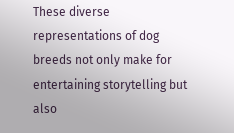These diverse representations of dog breeds not only make for entertaining storytelling but also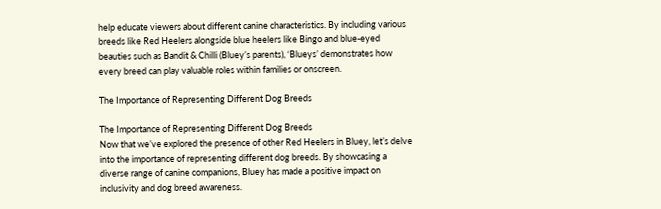help educate viewers about different canine characteristics. By including various breeds like Red Heelers alongside blue heelers like Bingo and blue-eyed beauties such as Bandit & Chilli (Bluey’s parents), ‘Blueys’ demonstrates how every breed can play valuable roles within families or onscreen.

The Importance of Representing Different Dog Breeds

The Importance of Representing Different Dog Breeds
Now that we’ve explored the presence of other Red Heelers in Bluey, let’s delve into the importance of representing different dog breeds. By showcasing a diverse range of canine companions, Bluey has made a positive impact on inclusivity and dog breed awareness.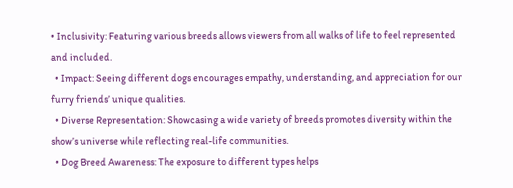• Inclusivity: Featuring various breeds allows viewers from all walks of life to feel represented and included.
  • Impact: Seeing different dogs encourages empathy, understanding, and appreciation for our furry friends’ unique qualities.
  • Diverse Representation: Showcasing a wide variety of breeds promotes diversity within the show’s universe while reflecting real-life communities.
  • Dog Breed Awareness: The exposure to different types helps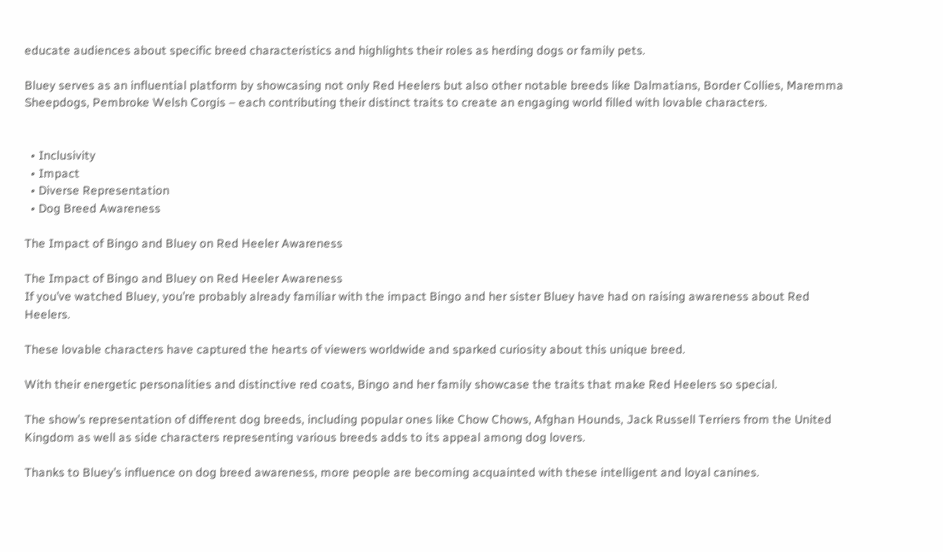educate audiences about specific breed characteristics and highlights their roles as herding dogs or family pets.

Bluey serves as an influential platform by showcasing not only Red Heelers but also other notable breeds like Dalmatians, Border Collies, Maremma Sheepdogs, Pembroke Welsh Corgis – each contributing their distinct traits to create an engaging world filled with lovable characters.


  • Inclusivity
  • Impact
  • Diverse Representation
  • Dog Breed Awareness

The Impact of Bingo and Bluey on Red Heeler Awareness

The Impact of Bingo and Bluey on Red Heeler Awareness
If you’ve watched Bluey, you’re probably already familiar with the impact Bingo and her sister Bluey have had on raising awareness about Red Heelers.

These lovable characters have captured the hearts of viewers worldwide and sparked curiosity about this unique breed.

With their energetic personalities and distinctive red coats, Bingo and her family showcase the traits that make Red Heelers so special.

The show’s representation of different dog breeds, including popular ones like Chow Chows, Afghan Hounds, Jack Russell Terriers from the United Kingdom as well as side characters representing various breeds adds to its appeal among dog lovers.

Thanks to Bluey’s influence on dog breed awareness, more people are becoming acquainted with these intelligent and loyal canines.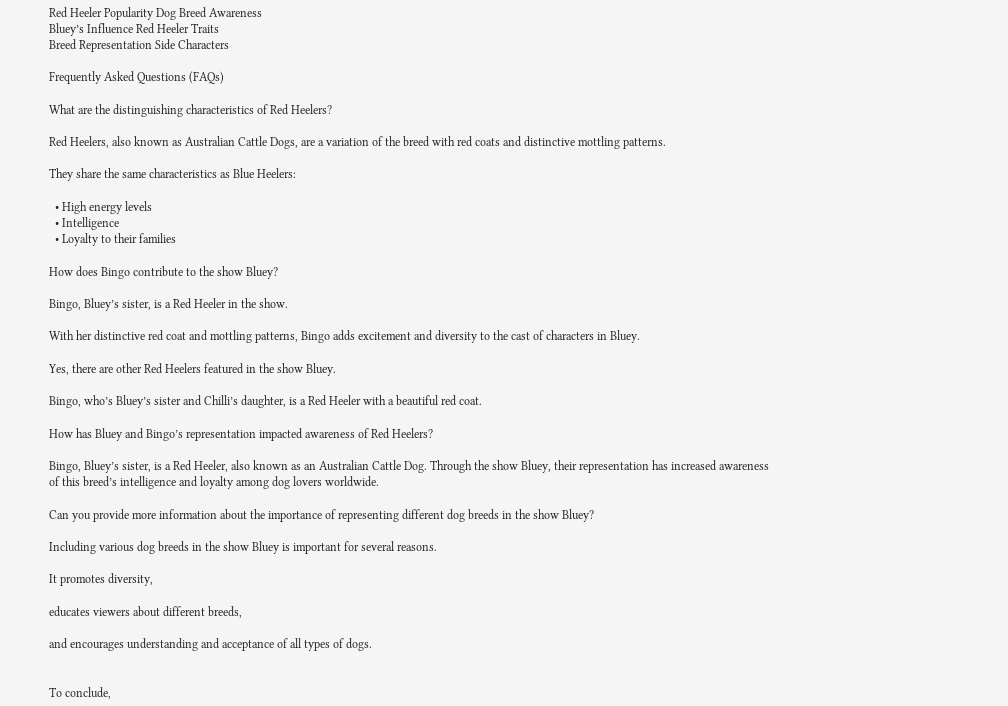Red Heeler Popularity Dog Breed Awareness
Bluey’s Influence Red Heeler Traits
Breed Representation Side Characters

Frequently Asked Questions (FAQs)

What are the distinguishing characteristics of Red Heelers?

Red Heelers, also known as Australian Cattle Dogs, are a variation of the breed with red coats and distinctive mottling patterns.

They share the same characteristics as Blue Heelers:

  • High energy levels
  • Intelligence
  • Loyalty to their families

How does Bingo contribute to the show Bluey?

Bingo, Bluey’s sister, is a Red Heeler in the show.

With her distinctive red coat and mottling patterns, Bingo adds excitement and diversity to the cast of characters in Bluey.

Yes, there are other Red Heelers featured in the show Bluey.

Bingo, who’s Bluey’s sister and Chilli’s daughter, is a Red Heeler with a beautiful red coat.

How has Bluey and Bingo’s representation impacted awareness of Red Heelers?

Bingo, Bluey’s sister, is a Red Heeler, also known as an Australian Cattle Dog. Through the show Bluey, their representation has increased awareness of this breed’s intelligence and loyalty among dog lovers worldwide.

Can you provide more information about the importance of representing different dog breeds in the show Bluey?

Including various dog breeds in the show Bluey is important for several reasons.

It promotes diversity,

educates viewers about different breeds,

and encourages understanding and acceptance of all types of dogs.


To conclude,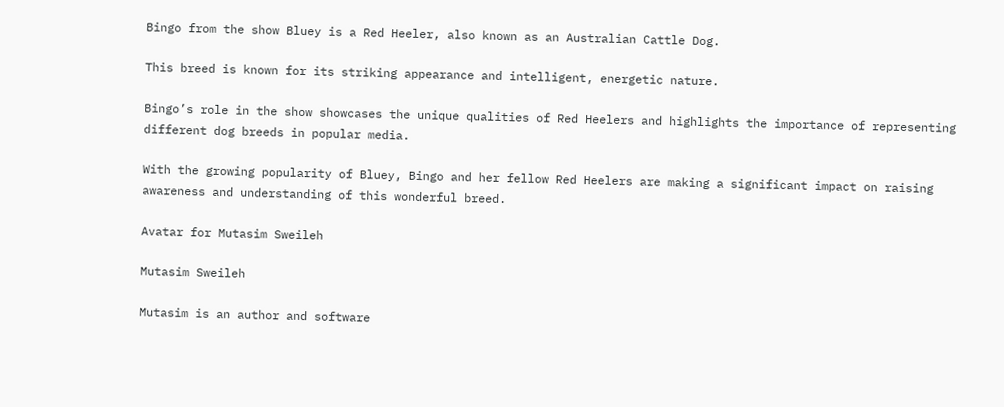Bingo from the show Bluey is a Red Heeler, also known as an Australian Cattle Dog.

This breed is known for its striking appearance and intelligent, energetic nature.

Bingo’s role in the show showcases the unique qualities of Red Heelers and highlights the importance of representing different dog breeds in popular media.

With the growing popularity of Bluey, Bingo and her fellow Red Heelers are making a significant impact on raising awareness and understanding of this wonderful breed.

Avatar for Mutasim Sweileh

Mutasim Sweileh

Mutasim is an author and software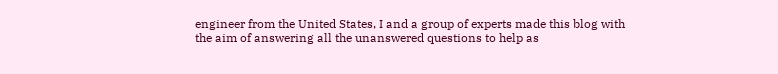engineer from the United States, I and a group of experts made this blog with the aim of answering all the unanswered questions to help as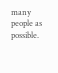many people as possible.